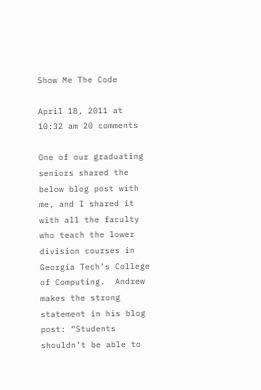Show Me The Code

April 18, 2011 at 10:32 am 20 comments

One of our graduating seniors shared the below blog post with me, and I shared it with all the faculty who teach the lower division courses in Georgia Tech’s College of Computing.  Andrew makes the strong statement in his blog post: “Students shouldn’t be able to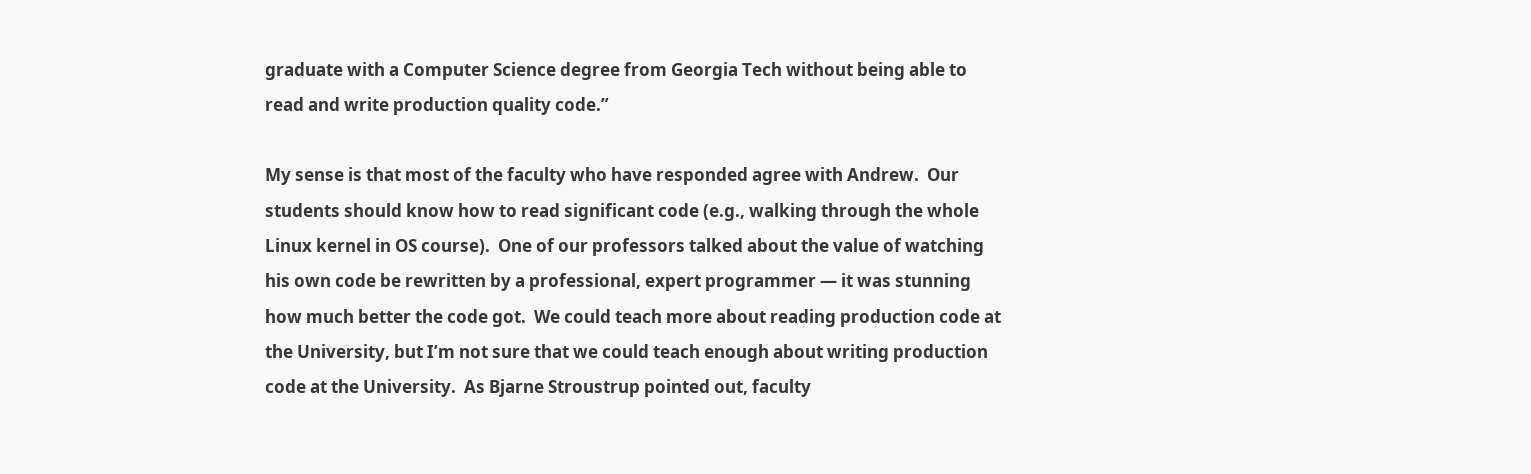graduate with a Computer Science degree from Georgia Tech without being able to read and write production quality code.”

My sense is that most of the faculty who have responded agree with Andrew.  Our students should know how to read significant code (e.g., walking through the whole Linux kernel in OS course).  One of our professors talked about the value of watching his own code be rewritten by a professional, expert programmer — it was stunning how much better the code got.  We could teach more about reading production code at the University, but I’m not sure that we could teach enough about writing production code at the University.  As Bjarne Stroustrup pointed out, faculty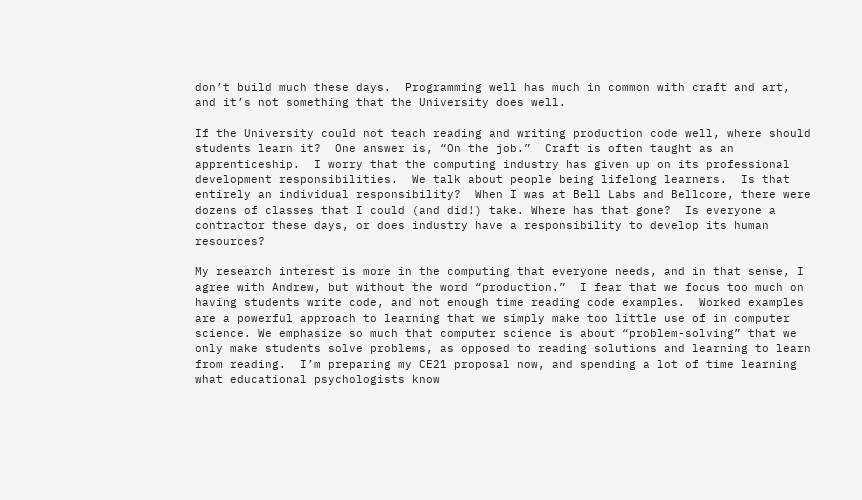don’t build much these days.  Programming well has much in common with craft and art, and it’s not something that the University does well.

If the University could not teach reading and writing production code well, where should students learn it?  One answer is, “On the job.”  Craft is often taught as an apprenticeship.  I worry that the computing industry has given up on its professional development responsibilities.  We talk about people being lifelong learners.  Is that entirely an individual responsibility?  When I was at Bell Labs and Bellcore, there were dozens of classes that I could (and did!) take. Where has that gone?  Is everyone a contractor these days, or does industry have a responsibility to develop its human resources?

My research interest is more in the computing that everyone needs, and in that sense, I agree with Andrew, but without the word “production.”  I fear that we focus too much on having students write code, and not enough time reading code examples.  Worked examples are a powerful approach to learning that we simply make too little use of in computer science. We emphasize so much that computer science is about “problem-solving” that we only make students solve problems, as opposed to reading solutions and learning to learn from reading.  I’m preparing my CE21 proposal now, and spending a lot of time learning what educational psychologists know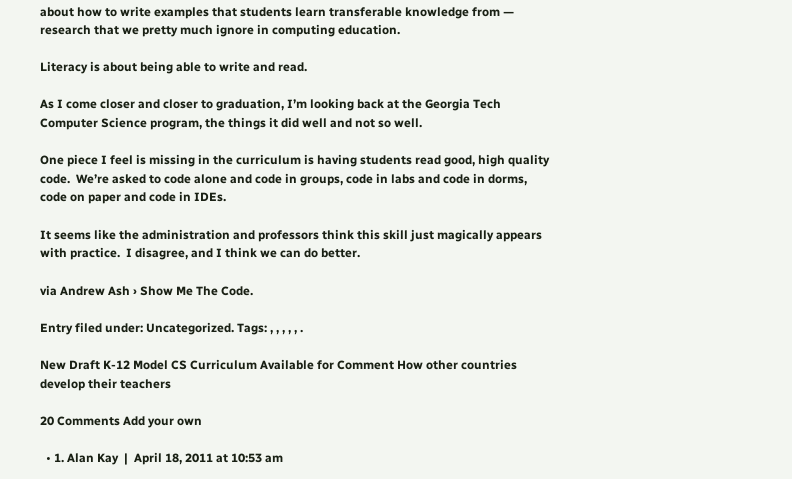about how to write examples that students learn transferable knowledge from — research that we pretty much ignore in computing education.

Literacy is about being able to write and read.

As I come closer and closer to graduation, I’m looking back at the Georgia Tech Computer Science program, the things it did well and not so well.

One piece I feel is missing in the curriculum is having students read good, high quality code.  We’re asked to code alone and code in groups, code in labs and code in dorms, code on paper and code in IDEs.

It seems like the administration and professors think this skill just magically appears with practice.  I disagree, and I think we can do better.

via Andrew Ash › Show Me The Code.

Entry filed under: Uncategorized. Tags: , , , , , .

New Draft K-12 Model CS Curriculum Available for Comment How other countries develop their teachers

20 Comments Add your own

  • 1. Alan Kay  |  April 18, 2011 at 10:53 am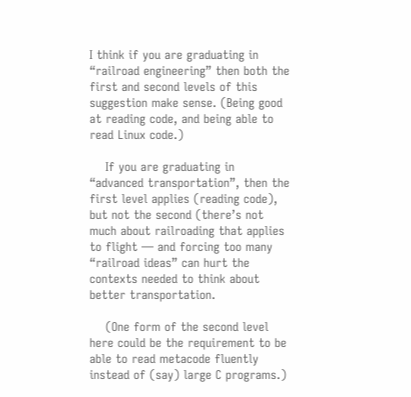I think if you are graduating in “railroad engineering” then both the first and second levels of this suggestion make sense. (Being good at reading code, and being able to read Linux code.)

    If you are graduating in “advanced transportation”, then the first level applies (reading code), but not the second (there’s not much about railroading that applies to flight — and forcing too many “railroad ideas” can hurt the contexts needed to think about better transportation.

    (One form of the second level here could be the requirement to be able to read metacode fluently instead of (say) large C programs.)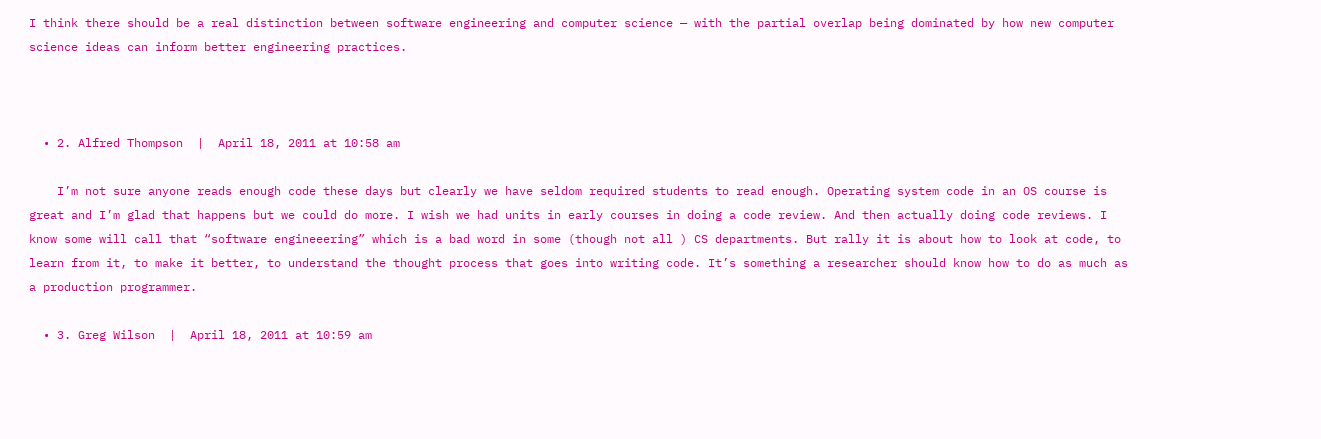I think there should be a real distinction between software engineering and computer science — with the partial overlap being dominated by how new computer science ideas can inform better engineering practices.



  • 2. Alfred Thompson  |  April 18, 2011 at 10:58 am

    I’m not sure anyone reads enough code these days but clearly we have seldom required students to read enough. Operating system code in an OS course is great and I’m glad that happens but we could do more. I wish we had units in early courses in doing a code review. And then actually doing code reviews. I know some will call that “software engineeering” which is a bad word in some (though not all ) CS departments. But rally it is about how to look at code, to learn from it, to make it better, to understand the thought process that goes into writing code. It’s something a researcher should know how to do as much as a production programmer.

  • 3. Greg Wilson  |  April 18, 2011 at 10:59 am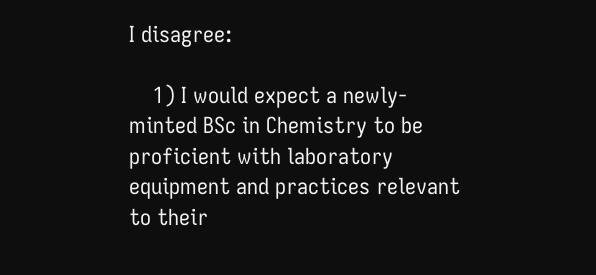I disagree:

    1) I would expect a newly-minted BSc in Chemistry to be proficient with laboratory equipment and practices relevant to their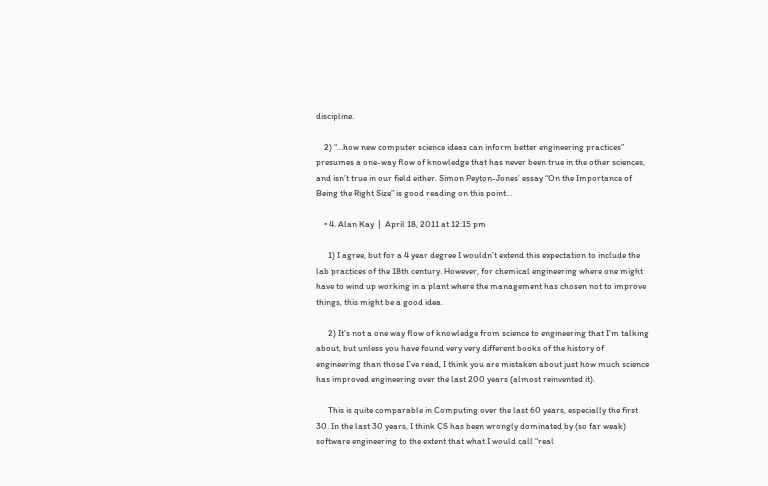discipline.

    2) “…how new computer science ideas can inform better engineering practices” presumes a one-way flow of knowledge that has never been true in the other sciences, and isn’t true in our field either. Simon Peyton-Jones’ essay “On the Importance of Being the Right Size” is good reading on this point…

    • 4. Alan Kay  |  April 18, 2011 at 12:15 pm

      1) I agree, but for a 4 year degree I wouldn’t extend this expectation to include the lab practices of the 18th century. However, for chemical engineering where one might have to wind up working in a plant where the management has chosen not to improve things, this might be a good idea.

      2) It’s not a one way flow of knowledge from science to engineering that I’m talking about, but unless you have found very very different books of the history of engineering than those I’ve read, I think you are mistaken about just how much science has improved engineering over the last 200 years (almost reinvented it).

      This is quite comparable in Computing over the last 60 years, especially the first 30. In the last 30 years, I think CS has been wrongly dominated by (so far weak) software engineering to the extent that what I would call “real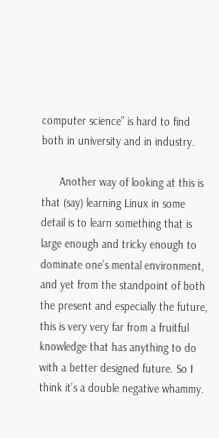computer science” is hard to find both in university and in industry.

      Another way of looking at this is that (say) learning Linux in some detail is to learn something that is large enough and tricky enough to dominate one’s mental environment, and yet from the standpoint of both the present and especially the future, this is very very far from a fruitful knowledge that has anything to do with a better designed future. So I think it’s a double negative whammy.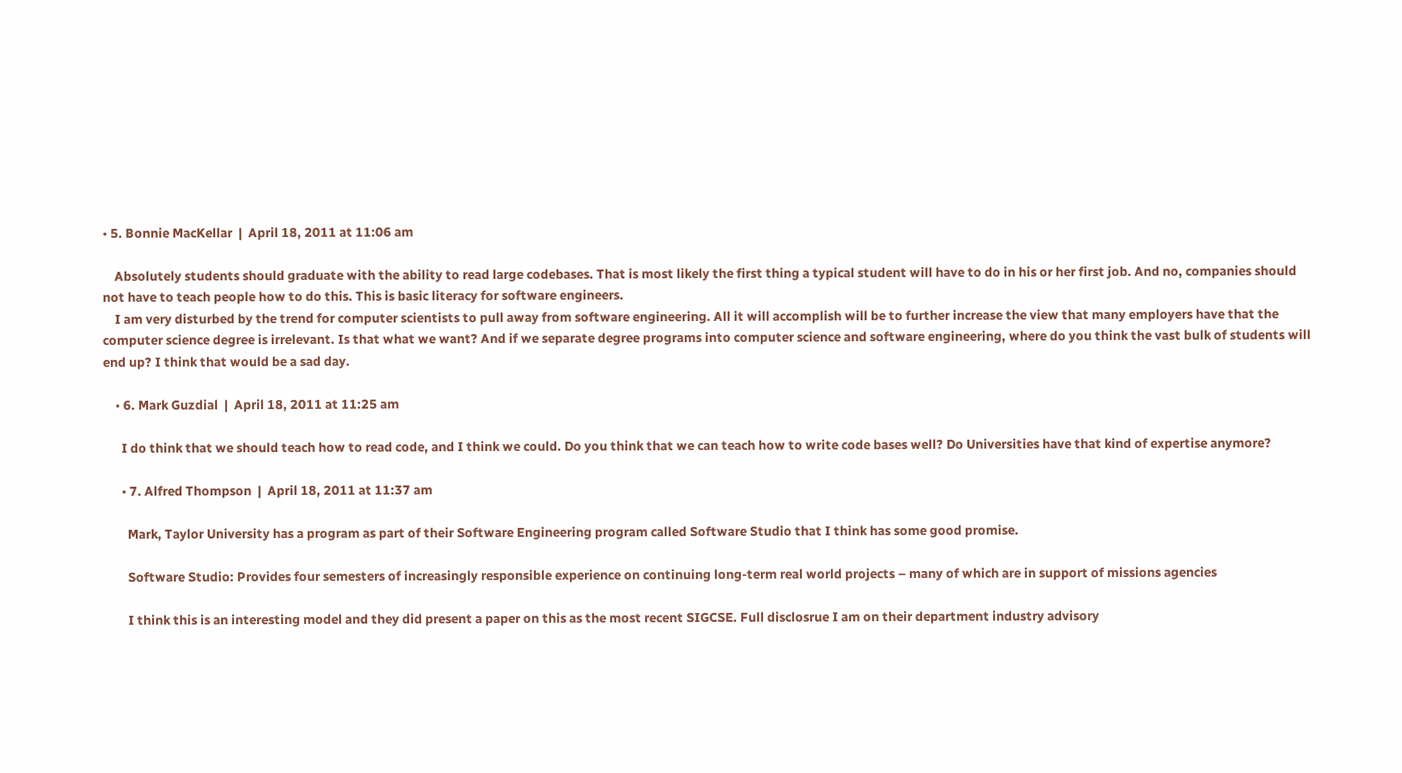• 5. Bonnie MacKellar  |  April 18, 2011 at 11:06 am

    Absolutely students should graduate with the ability to read large codebases. That is most likely the first thing a typical student will have to do in his or her first job. And no, companies should not have to teach people how to do this. This is basic literacy for software engineers.
    I am very disturbed by the trend for computer scientists to pull away from software engineering. All it will accomplish will be to further increase the view that many employers have that the computer science degree is irrelevant. Is that what we want? And if we separate degree programs into computer science and software engineering, where do you think the vast bulk of students will end up? I think that would be a sad day.

    • 6. Mark Guzdial  |  April 18, 2011 at 11:25 am

      I do think that we should teach how to read code, and I think we could. Do you think that we can teach how to write code bases well? Do Universities have that kind of expertise anymore?

      • 7. Alfred Thompson  |  April 18, 2011 at 11:37 am

        Mark, Taylor University has a program as part of their Software Engineering program called Software Studio that I think has some good promise.

        Software Studio: Provides four semesters of increasingly responsible experience on continuing long-term real world projects – many of which are in support of missions agencies

        I think this is an interesting model and they did present a paper on this as the most recent SIGCSE. Full disclosrue I am on their department industry advisory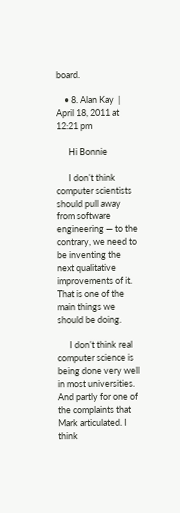board.

    • 8. Alan Kay  |  April 18, 2011 at 12:21 pm

      Hi Bonnie

      I don’t think computer scientists should pull away from software engineering — to the contrary, we need to be inventing the next qualitative improvements of it. That is one of the main things we should be doing.

      I don’t think real computer science is being done very well in most universities. And partly for one of the complaints that Mark articulated. I think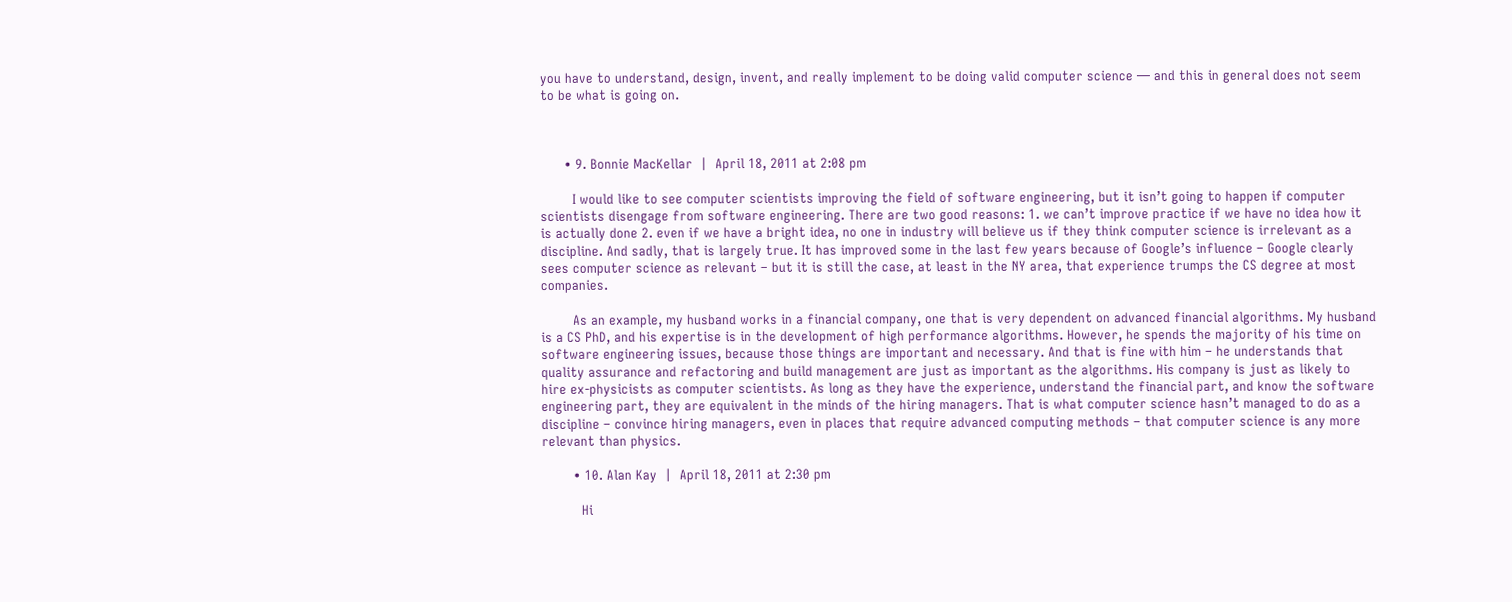you have to understand, design, invent, and really implement to be doing valid computer science — and this in general does not seem to be what is going on.



      • 9. Bonnie MacKellar  |  April 18, 2011 at 2:08 pm

        I would like to see computer scientists improving the field of software engineering, but it isn’t going to happen if computer scientists disengage from software engineering. There are two good reasons: 1. we can’t improve practice if we have no idea how it is actually done 2. even if we have a bright idea, no one in industry will believe us if they think computer science is irrelevant as a discipline. And sadly, that is largely true. It has improved some in the last few years because of Google’s influence – Google clearly sees computer science as relevant – but it is still the case, at least in the NY area, that experience trumps the CS degree at most companies.

        As an example, my husband works in a financial company, one that is very dependent on advanced financial algorithms. My husband is a CS PhD, and his expertise is in the development of high performance algorithms. However, he spends the majority of his time on software engineering issues, because those things are important and necessary. And that is fine with him – he understands that quality assurance and refactoring and build management are just as important as the algorithms. His company is just as likely to hire ex-physicists as computer scientists. As long as they have the experience, understand the financial part, and know the software engineering part, they are equivalent in the minds of the hiring managers. That is what computer science hasn’t managed to do as a discipline – convince hiring managers, even in places that require advanced computing methods – that computer science is any more relevant than physics.

        • 10. Alan Kay  |  April 18, 2011 at 2:30 pm

          Hi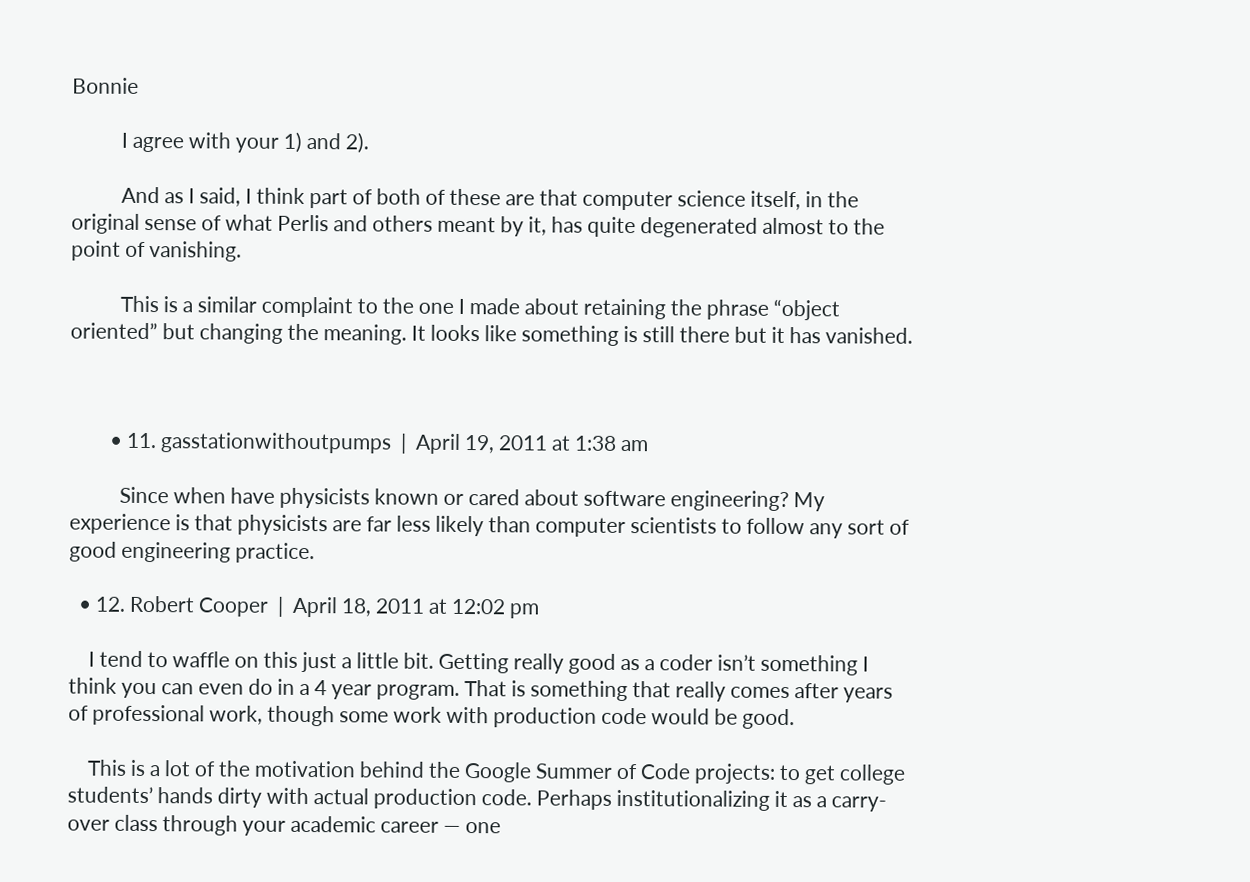Bonnie

          I agree with your 1) and 2).

          And as I said, I think part of both of these are that computer science itself, in the original sense of what Perlis and others meant by it, has quite degenerated almost to the point of vanishing.

          This is a similar complaint to the one I made about retaining the phrase “object oriented” but changing the meaning. It looks like something is still there but it has vanished.



        • 11. gasstationwithoutpumps  |  April 19, 2011 at 1:38 am

          Since when have physicists known or cared about software engineering? My experience is that physicists are far less likely than computer scientists to follow any sort of good engineering practice.

  • 12. Robert Cooper  |  April 18, 2011 at 12:02 pm

    I tend to waffle on this just a little bit. Getting really good as a coder isn’t something I think you can even do in a 4 year program. That is something that really comes after years of professional work, though some work with production code would be good.

    This is a lot of the motivation behind the Google Summer of Code projects: to get college students’ hands dirty with actual production code. Perhaps institutionalizing it as a carry-over class through your academic career — one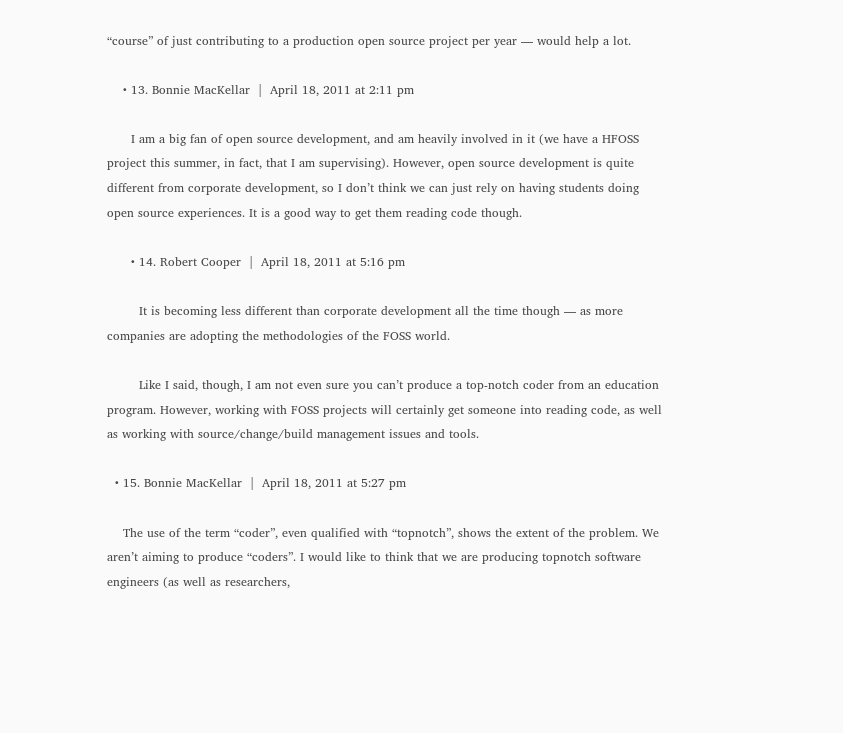“course” of just contributing to a production open source project per year — would help a lot.

    • 13. Bonnie MacKellar  |  April 18, 2011 at 2:11 pm

      I am a big fan of open source development, and am heavily involved in it (we have a HFOSS project this summer, in fact, that I am supervising). However, open source development is quite different from corporate development, so I don’t think we can just rely on having students doing open source experiences. It is a good way to get them reading code though.

      • 14. Robert Cooper  |  April 18, 2011 at 5:16 pm

        It is becoming less different than corporate development all the time though — as more companies are adopting the methodologies of the FOSS world.

        Like I said, though, I am not even sure you can’t produce a top-notch coder from an education program. However, working with FOSS projects will certainly get someone into reading code, as well as working with source/change/build management issues and tools.

  • 15. Bonnie MacKellar  |  April 18, 2011 at 5:27 pm

    The use of the term “coder”, even qualified with “topnotch”, shows the extent of the problem. We aren’t aiming to produce “coders”. I would like to think that we are producing topnotch software engineers (as well as researchers,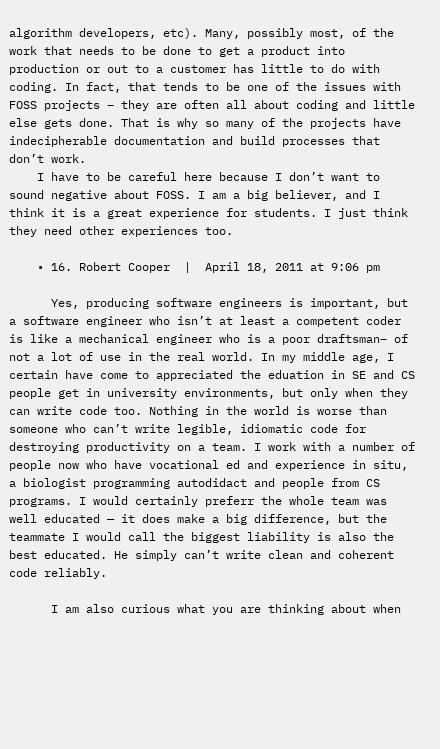algorithm developers, etc). Many, possibly most, of the work that needs to be done to get a product into production or out to a customer has little to do with coding. In fact, that tends to be one of the issues with FOSS projects – they are often all about coding and little else gets done. That is why so many of the projects have indecipherable documentation and build processes that don’t work.
    I have to be careful here because I don’t want to sound negative about FOSS. I am a big believer, and I think it is a great experience for students. I just think they need other experiences too.

    • 16. Robert Cooper  |  April 18, 2011 at 9:06 pm

      Yes, producing software engineers is important, but a software engineer who isn’t at least a competent coder is like a mechanical engineer who is a poor draftsman– of not a lot of use in the real world. In my middle age, I certain have come to appreciated the eduation in SE and CS people get in university environments, but only when they can write code too. Nothing in the world is worse than someone who can’t write legible, idiomatic code for destroying productivity on a team. I work with a number of people now who have vocational ed and experience in situ, a biologist programming autodidact and people from CS programs. I would certainly preferr the whole team was well educated — it does make a big difference, but the teammate I would call the biggest liability is also the best educated. He simply can’t write clean and coherent code reliably.

      I am also curious what you are thinking about when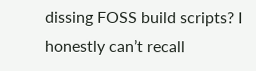dissing FOSS build scripts? I honestly can’t recall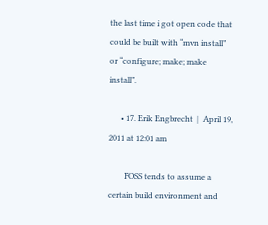the last time i got open code that could be built with “mvn install” or “configure; make; make install”.

      • 17. Erik Engbrecht  |  April 19, 2011 at 12:01 am

        FOSS tends to assume a certain build environment and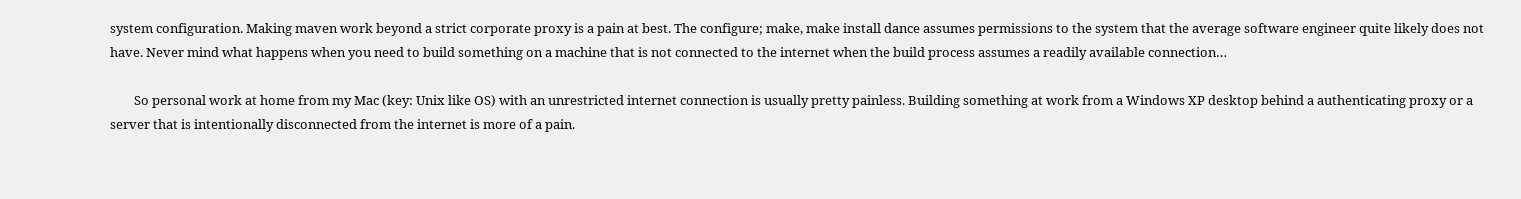system configuration. Making maven work beyond a strict corporate proxy is a pain at best. The configure; make, make install dance assumes permissions to the system that the average software engineer quite likely does not have. Never mind what happens when you need to build something on a machine that is not connected to the internet when the build process assumes a readily available connection…

        So personal work at home from my Mac (key: Unix like OS) with an unrestricted internet connection is usually pretty painless. Building something at work from a Windows XP desktop behind a authenticating proxy or a server that is intentionally disconnected from the internet is more of a pain.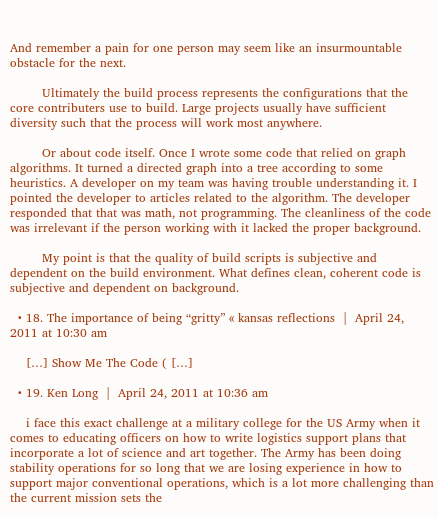And remember a pain for one person may seem like an insurmountable obstacle for the next.

        Ultimately the build process represents the configurations that the core contributers use to build. Large projects usually have sufficient diversity such that the process will work most anywhere.

        Or about code itself. Once I wrote some code that relied on graph algorithms. It turned a directed graph into a tree according to some heuristics. A developer on my team was having trouble understanding it. I pointed the developer to articles related to the algorithm. The developer responded that that was math, not programming. The cleanliness of the code was irrelevant if the person working with it lacked the proper background.

        My point is that the quality of build scripts is subjective and dependent on the build environment. What defines clean, coherent code is subjective and dependent on background.

  • 18. The importance of being “gritty” « kansas reflections  |  April 24, 2011 at 10:30 am

    […] Show Me The Code ( […]

  • 19. Ken Long  |  April 24, 2011 at 10:36 am

    i face this exact challenge at a military college for the US Army when it comes to educating officers on how to write logistics support plans that incorporate a lot of science and art together. The Army has been doing stability operations for so long that we are losing experience in how to support major conventional operations, which is a lot more challenging than the current mission sets the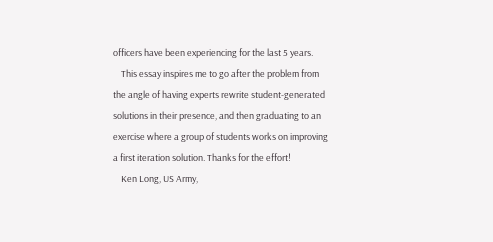officers have been experiencing for the last 5 years.
    This essay inspires me to go after the problem from the angle of having experts rewrite student-generated solutions in their presence, and then graduating to an exercise where a group of students works on improving a first iteration solution. Thanks for the effort!
    Ken Long, US Army,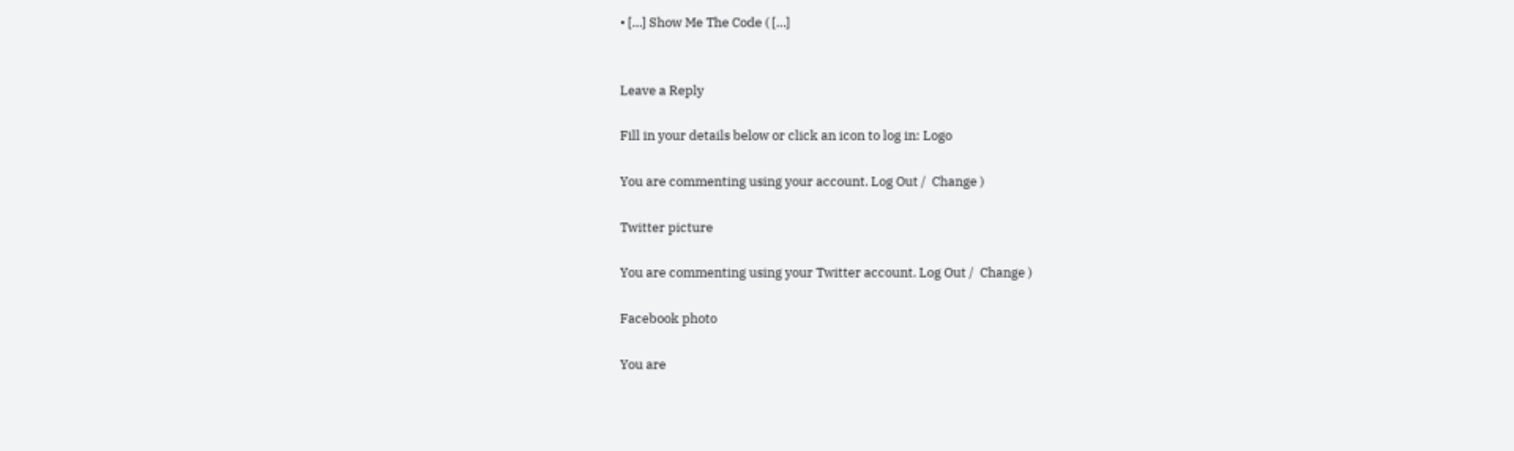• […] Show Me The Code ( […]


Leave a Reply

Fill in your details below or click an icon to log in: Logo

You are commenting using your account. Log Out /  Change )

Twitter picture

You are commenting using your Twitter account. Log Out /  Change )

Facebook photo

You are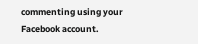commenting using your Facebook account.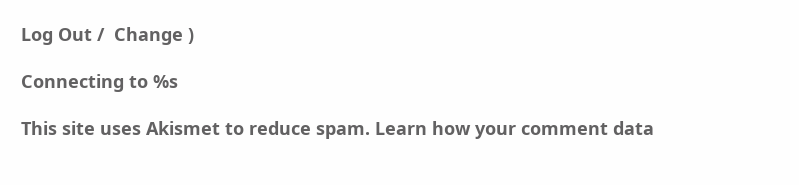Log Out /  Change )

Connecting to %s

This site uses Akismet to reduce spam. Learn how your comment data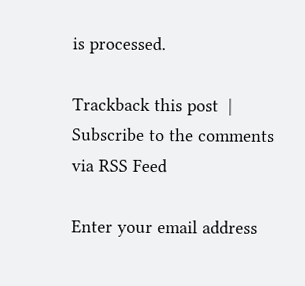is processed.

Trackback this post  |  Subscribe to the comments via RSS Feed

Enter your email address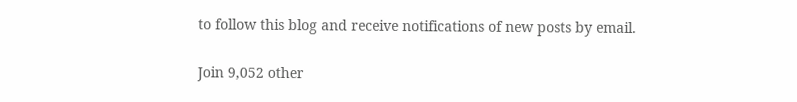to follow this blog and receive notifications of new posts by email.

Join 9,052 other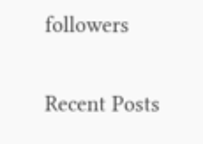followers


Recent Posts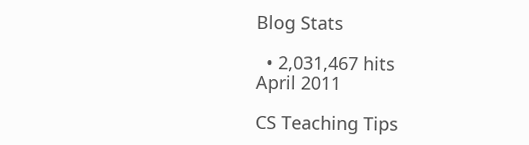Blog Stats

  • 2,031,467 hits
April 2011

CS Teaching Tips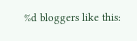%d bloggers like this: